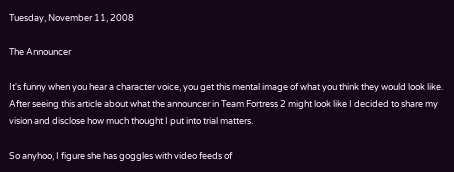Tuesday, November 11, 2008

The Announcer

It's funny when you hear a character voice, you get this mental image of what you think they would look like. After seeing this article about what the announcer in Team Fortress 2 might look like I decided to share my vision and disclose how much thought I put into trial matters.

So anyhoo, I figure she has goggles with video feeds of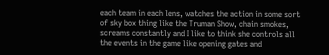each team in each lens, watches the action in some sort of sky box thing like the Truman Show, chain smokes, screams constantly and I like to think she controls all the events in the game like opening gates and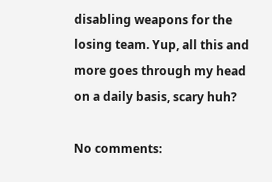disabling weapons for the losing team. Yup, all this and more goes through my head on a daily basis, scary huh?

No comments: